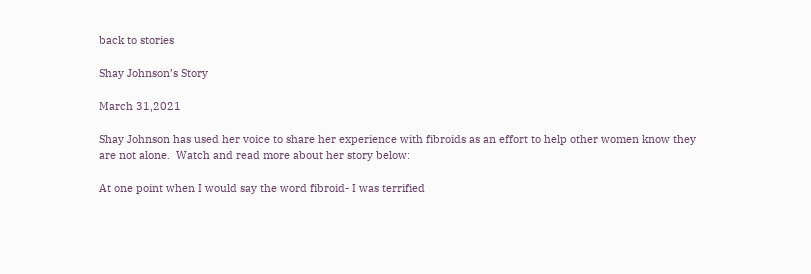back to stories

Shay Johnson’s Story

March 31,2021

Shay Johnson has used her voice to share her experience with fibroids as an effort to help other women know they are not alone.  Watch and read more about her story below:

At one point when I would say the word fibroid- I was terrified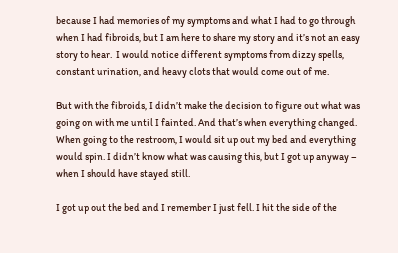because I had memories of my symptoms and what I had to go through when I had fibroids, but I am here to share my story and it’s not an easy story to hear.  I would notice different symptoms from dizzy spells, constant urination, and heavy clots that would come out of me.

But with the fibroids, I didn’t make the decision to figure out what was going on with me until I fainted. And that’s when everything changed. When going to the restroom, I would sit up out my bed and everything would spin. I didn’t know what was causing this, but I got up anyway – when I should have stayed still.

I got up out the bed and I remember I just fell. I hit the side of the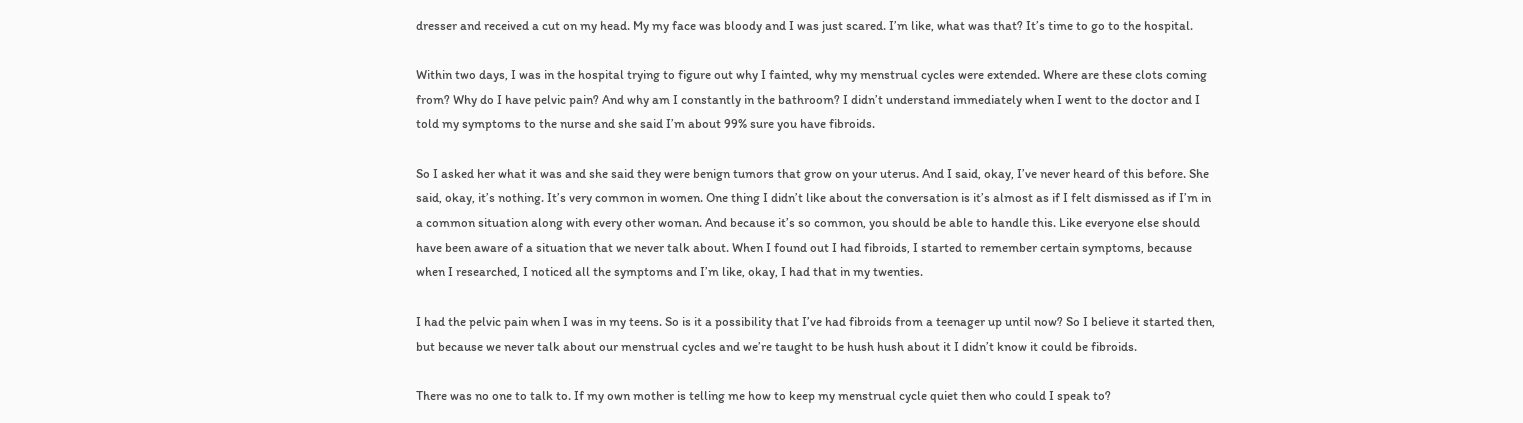dresser and received a cut on my head. My my face was bloody and I was just scared. I’m like, what was that? It’s time to go to the hospital.

Within two days, I was in the hospital trying to figure out why I fainted, why my menstrual cycles were extended. Where are these clots coming from? Why do I have pelvic pain? And why am I constantly in the bathroom? I didn’t understand immediately when I went to the doctor and I told my symptoms to the nurse and she said I’m about 99% sure you have fibroids.

So I asked her what it was and she said they were benign tumors that grow on your uterus. And I said, okay, I’ve never heard of this before. She said, okay, it’s nothing. It’s very common in women. One thing I didn’t like about the conversation is it’s almost as if I felt dismissed as if I’m in a common situation along with every other woman. And because it’s so common, you should be able to handle this. Like everyone else should have been aware of a situation that we never talk about. When I found out I had fibroids, I started to remember certain symptoms, because when I researched, I noticed all the symptoms and I’m like, okay, I had that in my twenties.

I had the pelvic pain when I was in my teens. So is it a possibility that I’ve had fibroids from a teenager up until now? So I believe it started then, but because we never talk about our menstrual cycles and we’re taught to be hush hush about it I didn’t know it could be fibroids.

There was no one to talk to. If my own mother is telling me how to keep my menstrual cycle quiet then who could I speak to?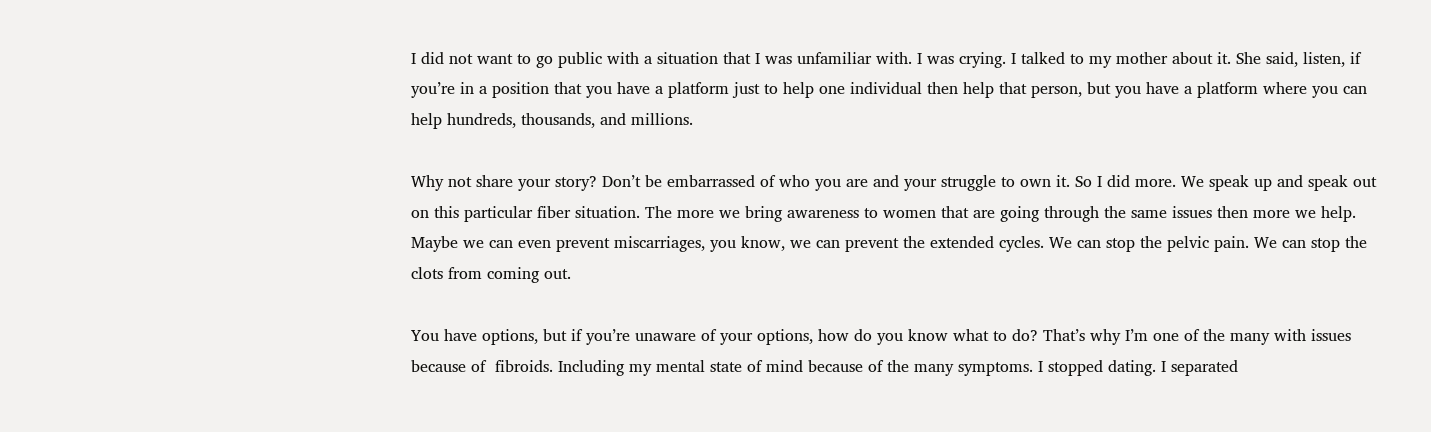I did not want to go public with a situation that I was unfamiliar with. I was crying. I talked to my mother about it. She said, listen, if you’re in a position that you have a platform just to help one individual then help that person, but you have a platform where you can help hundreds, thousands, and millions.

Why not share your story? Don’t be embarrassed of who you are and your struggle to own it. So I did more. We speak up and speak out on this particular fiber situation. The more we bring awareness to women that are going through the same issues then more we help. Maybe we can even prevent miscarriages, you know, we can prevent the extended cycles. We can stop the pelvic pain. We can stop the clots from coming out.

You have options, but if you’re unaware of your options, how do you know what to do? That’s why I’m one of the many with issues because of  fibroids. Including my mental state of mind because of the many symptoms. I stopped dating. I separated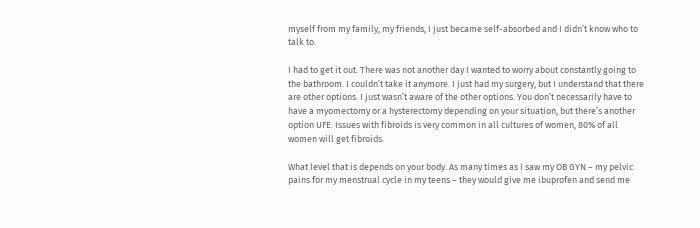myself from my family, my friends, I just became self-absorbed and I didn’t know who to talk to.

I had to get it out. There was not another day I wanted to worry about constantly going to the bathroom. I couldn’t take it anymore. I just had my surgery, but I understand that there are other options. I just wasn’t aware of the other options. You don’t necessarily have to have a myomectomy or a hysterectomy depending on your situation, but there’s another option UFE. Issues with fibroids is very common in all cultures of women, 80% of all women will get fibroids.

What level that is depends on your body. As many times as I saw my OB GYN – my pelvic pains for my menstrual cycle in my teens – they would give me ibuprofen and send me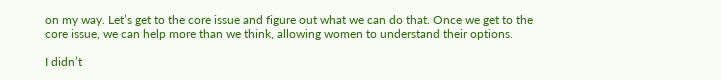on my way. Let’s get to the core issue and figure out what we can do that. Once we get to the core issue, we can help more than we think, allowing women to understand their options.

I didn’t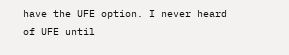have the UFE option. I never heard of UFE until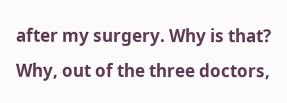after my surgery. Why is that? Why, out of the three doctors,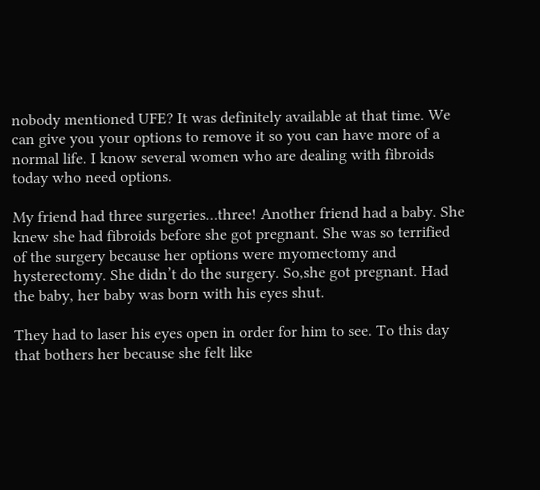nobody mentioned UFE? It was definitely available at that time. We can give you your options to remove it so you can have more of a normal life. I know several women who are dealing with fibroids today who need options.

My friend had three surgeries…three! Another friend had a baby. She knew she had fibroids before she got pregnant. She was so terrified of the surgery because her options were myomectomy and hysterectomy. She didn’t do the surgery. So,she got pregnant. Had the baby, her baby was born with his eyes shut.

They had to laser his eyes open in order for him to see. To this day that bothers her because she felt like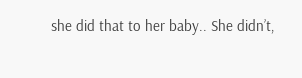she did that to her baby.. She didn’t,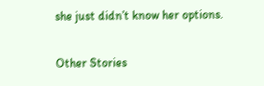she just didn’t know her options.

Other Stories